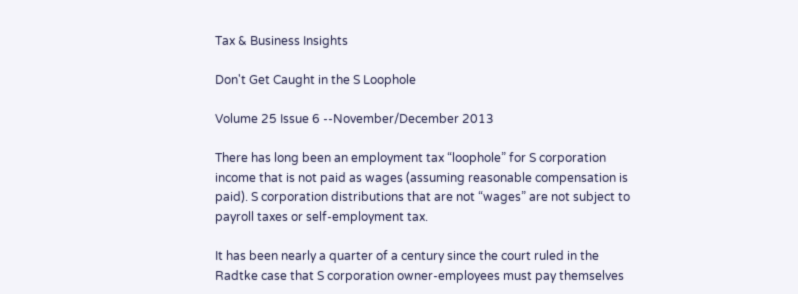Tax & Business Insights

Don't Get Caught in the S Loophole

Volume 25 Issue 6 --November/December 2013

There has long been an employment tax “loophole” for S corporation income that is not paid as wages (assuming reasonable compensation is paid). S corporation distributions that are not “wages” are not subject to payroll taxes or self-employment tax.

It has been nearly a quarter of a century since the court ruled in the Radtke case that S corporation owner-employees must pay themselves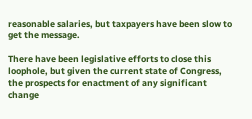reasonable salaries, but taxpayers have been slow to get the message.

There have been legislative efforts to close this loophole, but given the current state of Congress, the prospects for enactment of any significant change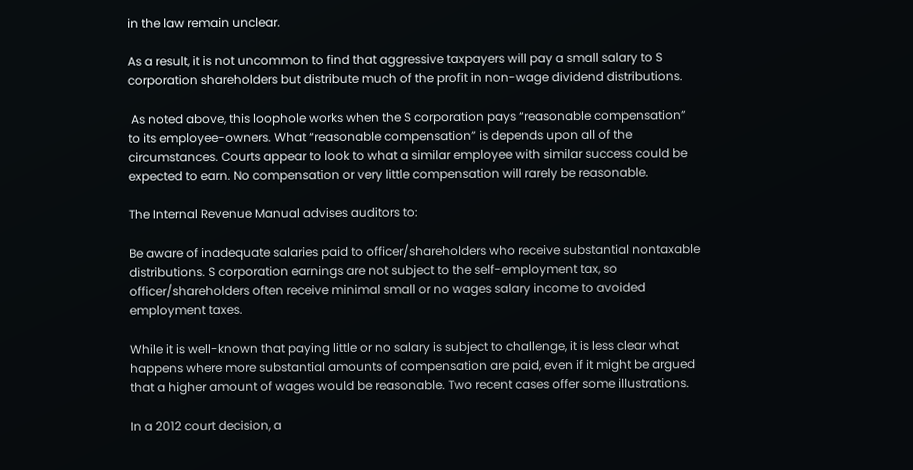in the law remain unclear.

As a result, it is not uncommon to find that aggressive taxpayers will pay a small salary to S corporation shareholders but distribute much of the profit in non-wage dividend distributions.

 As noted above, this loophole works when the S corporation pays “reasonable compensation” to its employee-owners. What “reasonable compensation” is depends upon all of the circumstances. Courts appear to look to what a similar employee with similar success could be expected to earn. No compensation or very little compensation will rarely be reasonable.

The Internal Revenue Manual advises auditors to:

Be aware of inadequate salaries paid to officer/shareholders who receive substantial nontaxable distributions. S corporation earnings are not subject to the self-employment tax, so officer/shareholders often receive minimal small or no wages salary income to avoided employment taxes.

While it is well-known that paying little or no salary is subject to challenge, it is less clear what happens where more substantial amounts of compensation are paid, even if it might be argued that a higher amount of wages would be reasonable. Two recent cases offer some illustrations.

In a 2012 court decision, a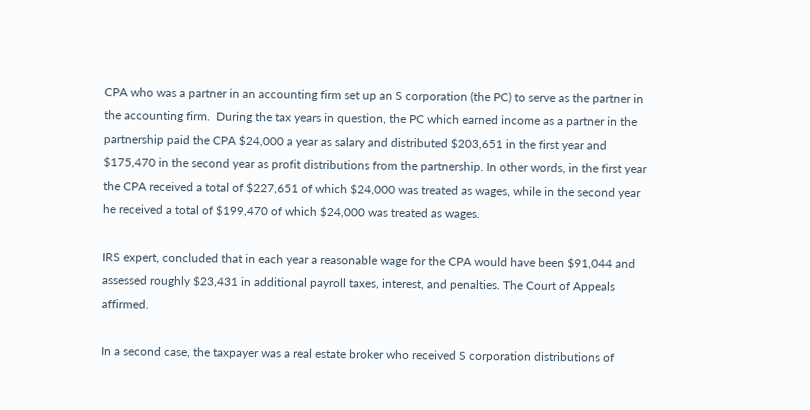CPA who was a partner in an accounting firm set up an S corporation (the PC) to serve as the partner in the accounting firm.  During the tax years in question, the PC which earned income as a partner in the partnership paid the CPA $24,000 a year as salary and distributed $203,651 in the first year and $175,470 in the second year as profit distributions from the partnership. In other words, in the first year the CPA received a total of $227,651 of which $24,000 was treated as wages, while in the second year he received a total of $199,470 of which $24,000 was treated as wages.

IRS expert, concluded that in each year a reasonable wage for the CPA would have been $91,044 and assessed roughly $23,431 in additional payroll taxes, interest, and penalties. The Court of Appeals affirmed.

In a second case, the taxpayer was a real estate broker who received S corporation distributions of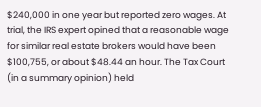$240,000 in one year but reported zero wages. At trial, the IRS expert opined that a reasonable wage for similar real estate brokers would have been $100,755, or about $48.44 an hour. The Tax Court (in a summary opinion) held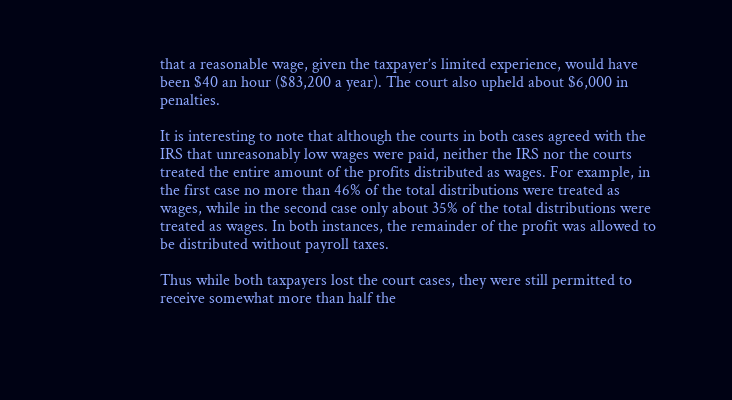that a reasonable wage, given the taxpayer’s limited experience, would have been $40 an hour ($83,200 a year). The court also upheld about $6,000 in penalties.

It is interesting to note that although the courts in both cases agreed with the IRS that unreasonably low wages were paid, neither the IRS nor the courts treated the entire amount of the profits distributed as wages. For example, in the first case no more than 46% of the total distributions were treated as wages, while in the second case only about 35% of the total distributions were treated as wages. In both instances, the remainder of the profit was allowed to be distributed without payroll taxes.

Thus while both taxpayers lost the court cases, they were still permitted to receive somewhat more than half the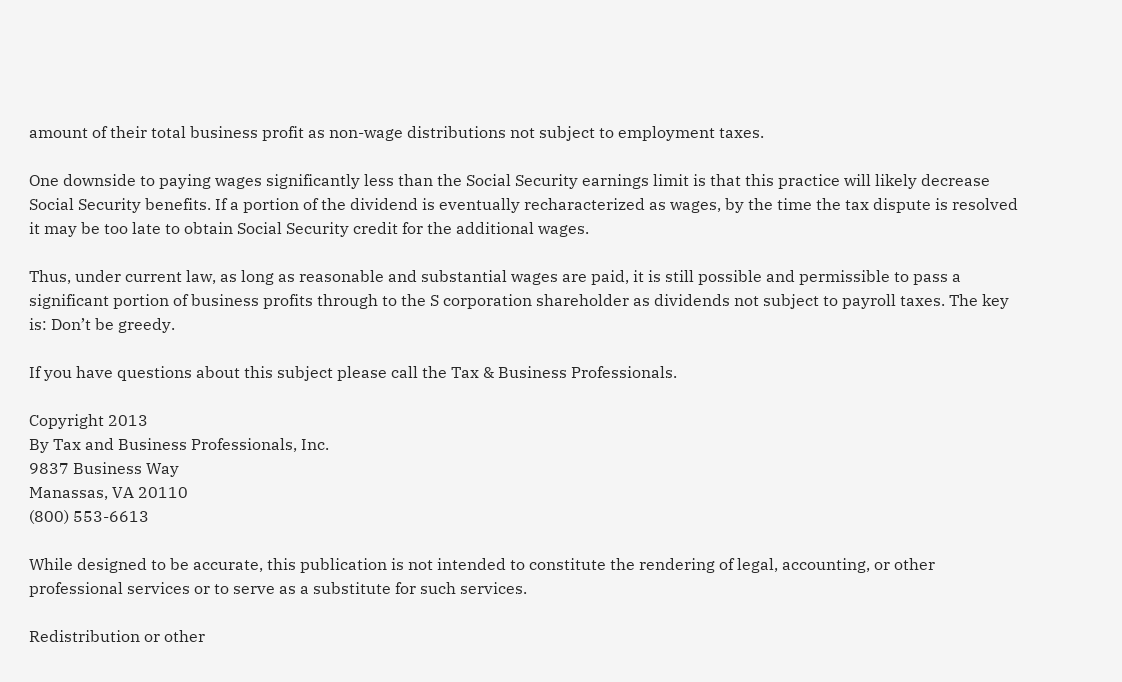amount of their total business profit as non-wage distributions not subject to employment taxes.

One downside to paying wages significantly less than the Social Security earnings limit is that this practice will likely decrease Social Security benefits. If a portion of the dividend is eventually recharacterized as wages, by the time the tax dispute is resolved it may be too late to obtain Social Security credit for the additional wages.

Thus, under current law, as long as reasonable and substantial wages are paid, it is still possible and permissible to pass a significant portion of business profits through to the S corporation shareholder as dividends not subject to payroll taxes. The key is: Don’t be greedy.

If you have questions about this subject please call the Tax & Business Professionals.

Copyright 2013
By Tax and Business Professionals, Inc.
9837 Business Way
Manassas, VA 20110
(800) 553-6613

While designed to be accurate, this publication is not intended to constitute the rendering of legal, accounting, or other professional services or to serve as a substitute for such services.

Redistribution or other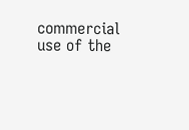commercial use of the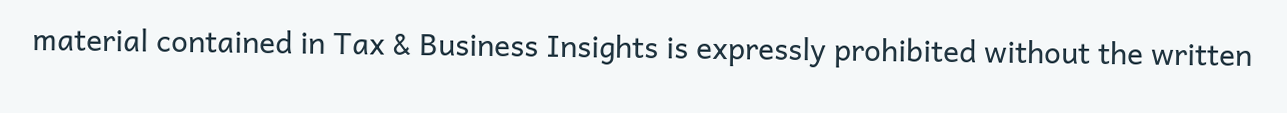material contained in Tax & Business Insights is expressly prohibited without the written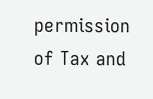permission of Tax and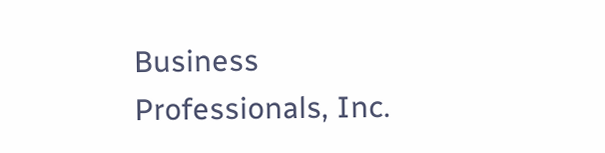Business Professionals, Inc.